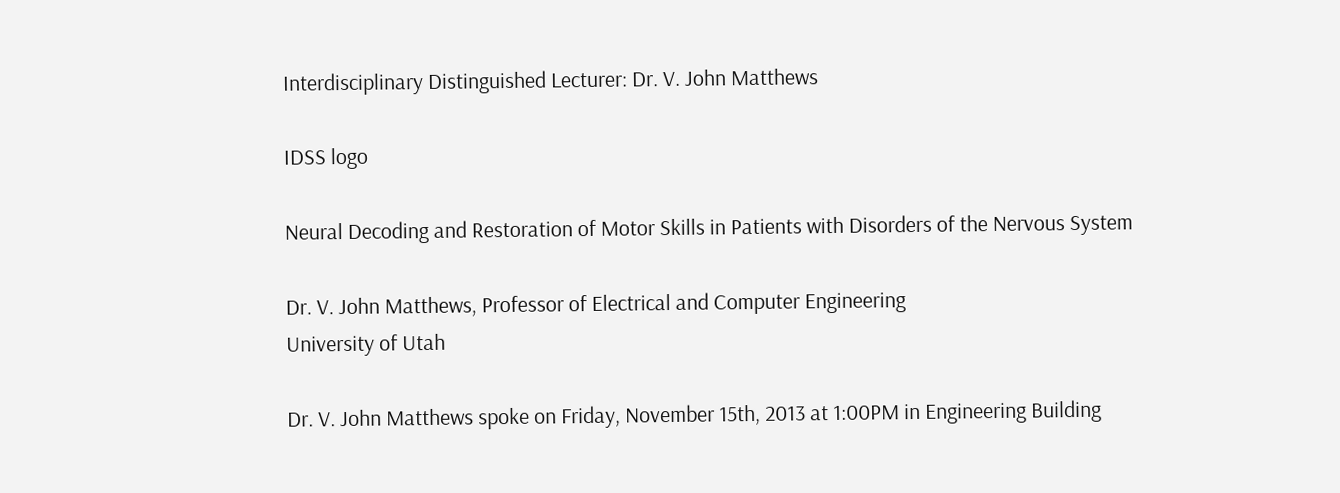Interdisciplinary Distinguished Lecturer: Dr. V. John Matthews

IDSS logo

Neural Decoding and Restoration of Motor Skills in Patients with Disorders of the Nervous System

Dr. V. John Matthews, Professor of Electrical and Computer Engineering
University of Utah

Dr. V. John Matthews spoke on Friday, November 15th, 2013 at 1:00PM in Engineering Building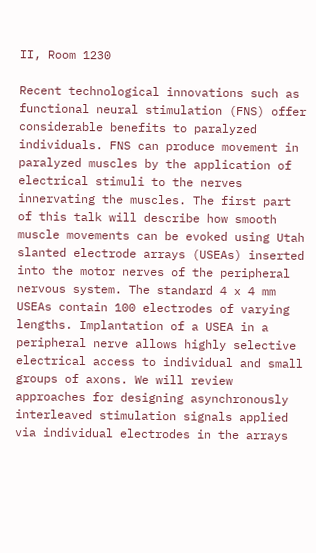II, Room 1230

Recent technological innovations such as functional neural stimulation (FNS) offer considerable benefits to paralyzed individuals. FNS can produce movement in paralyzed muscles by the application of electrical stimuli to the nerves innervating the muscles. The first part of this talk will describe how smooth muscle movements can be evoked using Utah slanted electrode arrays (USEAs) inserted into the motor nerves of the peripheral nervous system. The standard 4 x 4 mm USEAs contain 100 electrodes of varying lengths. Implantation of a USEA in a peripheral nerve allows highly selective electrical access to individual and small groups of axons. We will review approaches for designing asynchronously interleaved stimulation signals applied via individual electrodes in the arrays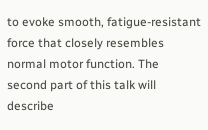to evoke smooth, fatigue-resistant force that closely resembles normal motor function. The second part of this talk will describe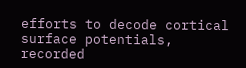efforts to decode cortical surface potentials, recorded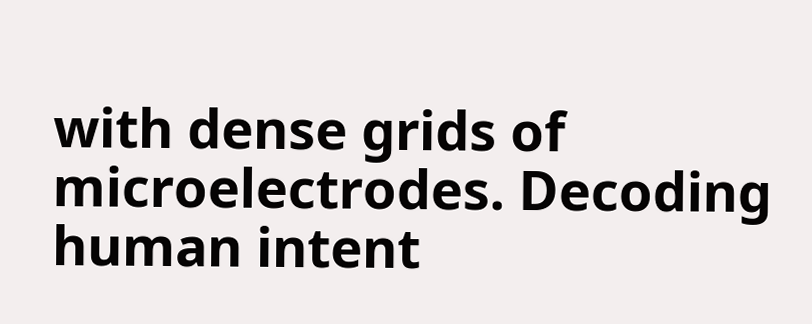with dense grids of microelectrodes. Decoding human intent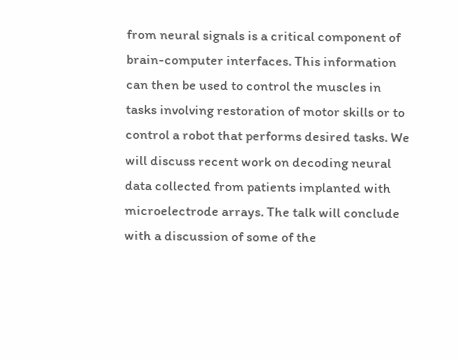from neural signals is a critical component of brain-computer interfaces. This information can then be used to control the muscles in tasks involving restoration of motor skills or to control a robot that performs desired tasks. We will discuss recent work on decoding neural data collected from patients implanted with microelectrode arrays. The talk will conclude with a discussion of some of the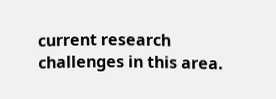current research challenges in this area.